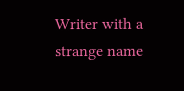Writer with a strange name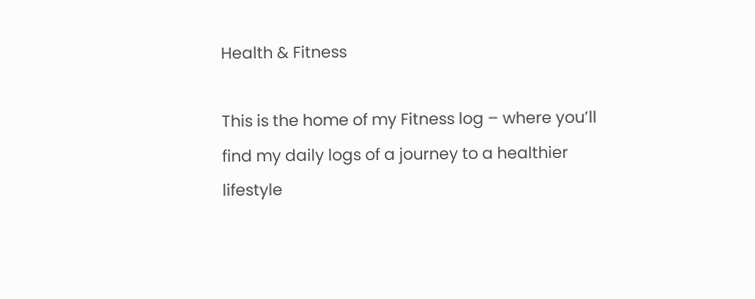Health & Fitness

This is the home of my Fitness log – where you’ll find my daily logs of a journey to a healthier lifestyle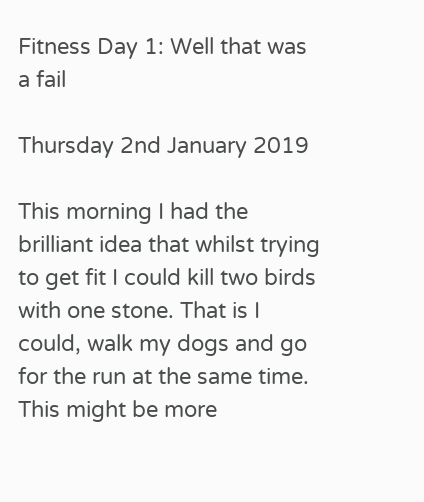Fitness Day 1: Well that was a fail

Thursday 2nd January 2019

This morning I had the brilliant idea that whilst trying to get fit I could kill two birds with one stone. That is I could, walk my dogs and go for the run at the same time. This might be more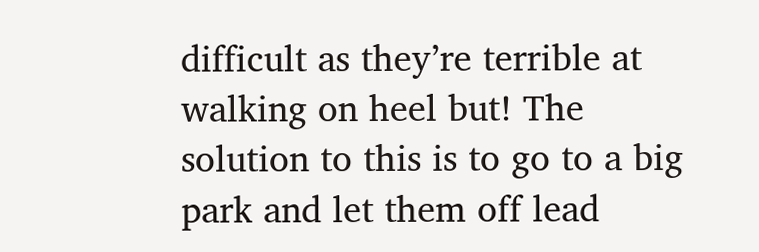difficult as they’re terrible at walking on heel but! The solution to this is to go to a big park and let them off lead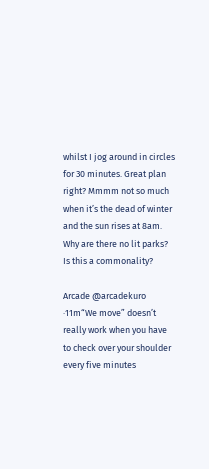whilst I jog around in circles for 30 minutes. Great plan right? Mmmm not so much when it’s the dead of winter and the sun rises at 8am. Why are there no lit parks? Is this a commonality?

Arcade @arcadekuro
·11m“We move” doesn’t really work when you have to check over your shoulder every five minutes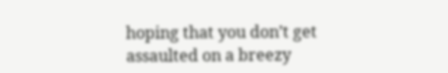hoping that you don’t get assaulted on a breezy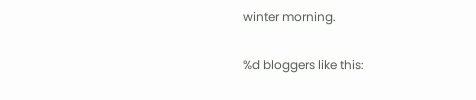winter morning.

%d bloggers like this: